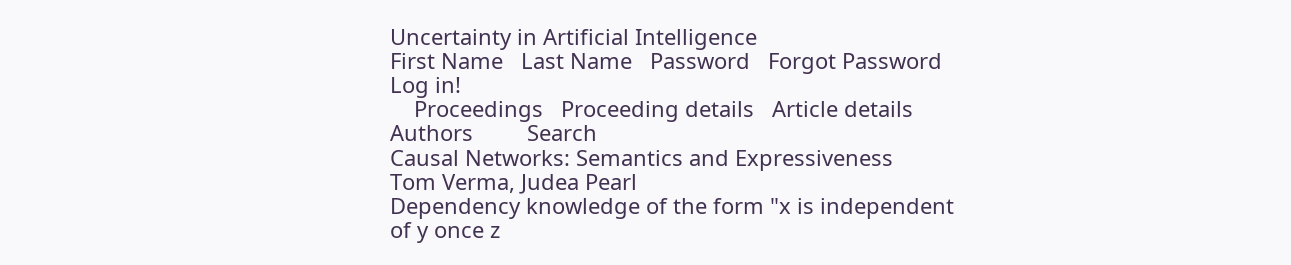Uncertainty in Artificial Intelligence
First Name   Last Name   Password   Forgot Password   Log in!
    Proceedings   Proceeding details   Article details         Authors         Search
Causal Networks: Semantics and Expressiveness
Tom Verma, Judea Pearl
Dependency knowledge of the form "x is independent of y once z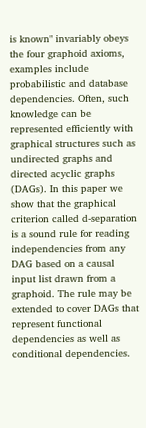is known" invariably obeys the four graphoid axioms, examples include probabilistic and database dependencies. Often, such knowledge can be represented efficiently with graphical structures such as undirected graphs and directed acyclic graphs (DAGs). In this paper we show that the graphical criterion called d-separation is a sound rule for reading independencies from any DAG based on a causal input list drawn from a graphoid. The rule may be extended to cover DAGs that represent functional dependencies as well as conditional dependencies.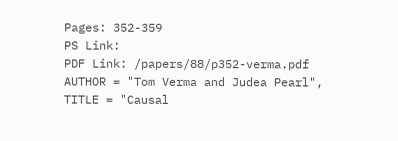Pages: 352-359
PS Link:
PDF Link: /papers/88/p352-verma.pdf
AUTHOR = "Tom Verma and Judea Pearl",
TITLE = "Causal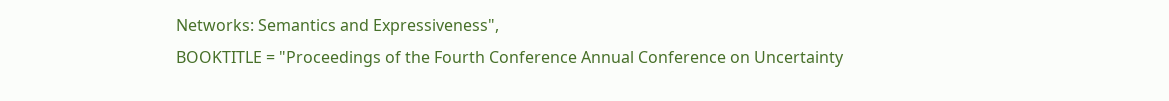Networks: Semantics and Expressiveness",
BOOKTITLE = "Proceedings of the Fourth Conference Annual Conference on Uncertainty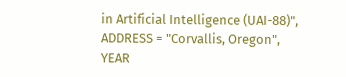in Artificial Intelligence (UAI-88)",
ADDRESS = "Corvallis, Oregon",
YEAR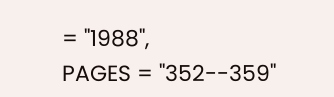= "1988",
PAGES = "352--359"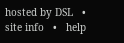hosted by DSL   •   site info   •   help